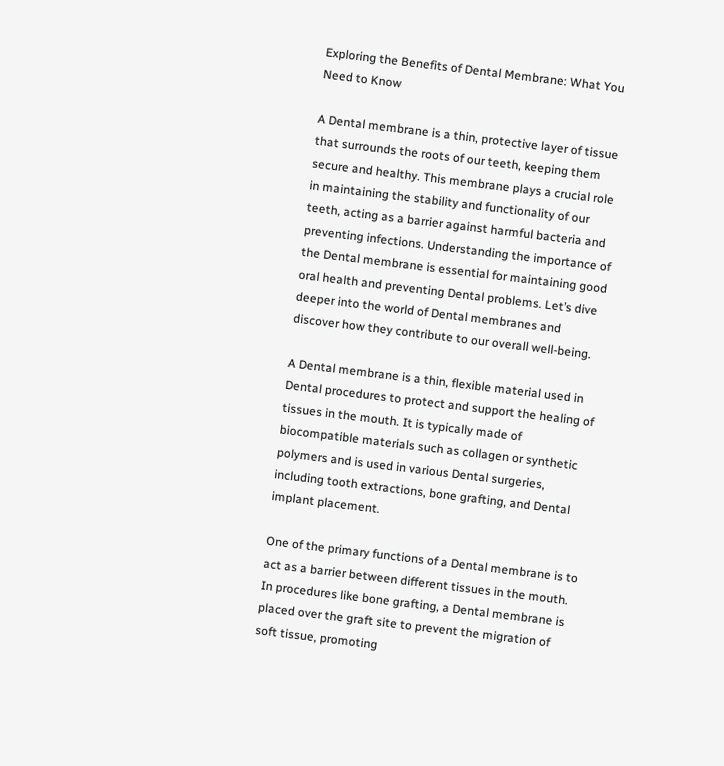Exploring the Benefits of Dental Membrane: What You Need to Know

A Dental membrane is a thin, protective layer of tissue that surrounds the roots of our teeth, keeping them secure and healthy. This membrane plays a crucial role in maintaining the stability and functionality of our teeth, acting as a barrier against harmful bacteria and preventing infections. Understanding the importance of the Dental membrane is essential for maintaining good oral health and preventing Dental problems. Let’s dive deeper into the world of Dental membranes and discover how they contribute to our overall well-being.

A Dental membrane is a thin, flexible material used in Dental procedures to protect and support the healing of tissues in the mouth. It is typically made of biocompatible materials such as collagen or synthetic polymers and is used in various Dental surgeries, including tooth extractions, bone grafting, and Dental implant placement.

One of the primary functions of a Dental membrane is to act as a barrier between different tissues in the mouth. In procedures like bone grafting, a Dental membrane is placed over the graft site to prevent the migration of soft tissue, promoting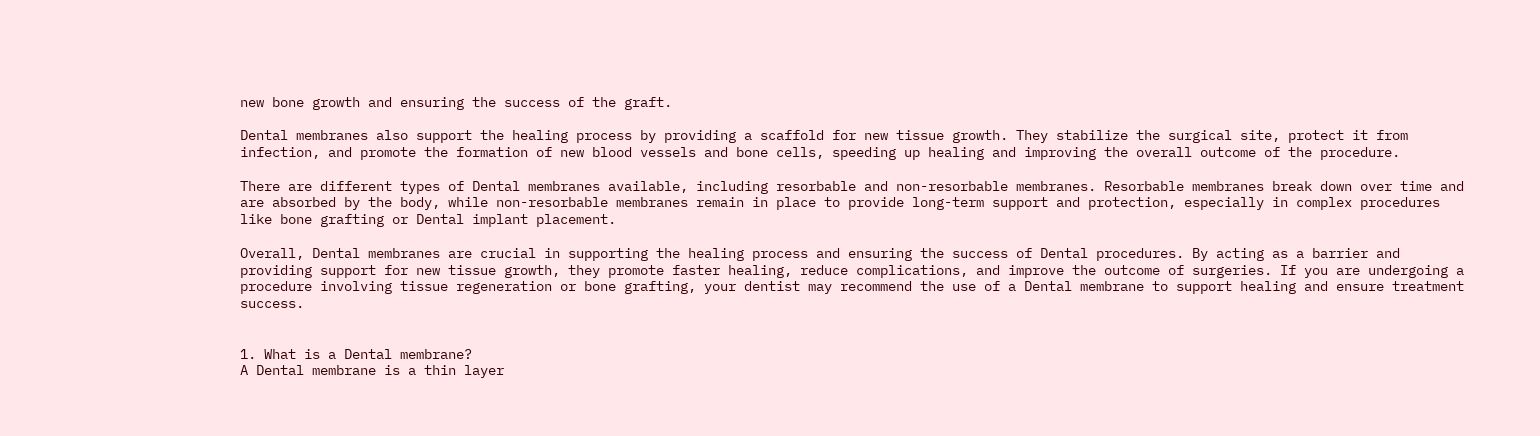new bone growth and ensuring the success of the graft.

Dental membranes also support the healing process by providing a scaffold for new tissue growth. They stabilize the surgical site, protect it from infection, and promote the formation of new blood vessels and bone cells, speeding up healing and improving the overall outcome of the procedure.

There are different types of Dental membranes available, including resorbable and non-resorbable membranes. Resorbable membranes break down over time and are absorbed by the body, while non-resorbable membranes remain in place to provide long-term support and protection, especially in complex procedures like bone grafting or Dental implant placement.

Overall, Dental membranes are crucial in supporting the healing process and ensuring the success of Dental procedures. By acting as a barrier and providing support for new tissue growth, they promote faster healing, reduce complications, and improve the outcome of surgeries. If you are undergoing a procedure involving tissue regeneration or bone grafting, your dentist may recommend the use of a Dental membrane to support healing and ensure treatment success.


1. What is a Dental membrane?
A Dental membrane is a thin layer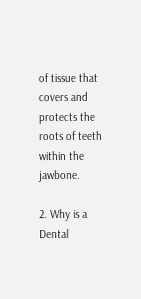of tissue that covers and protects the roots of teeth within the jawbone.

2. Why is a Dental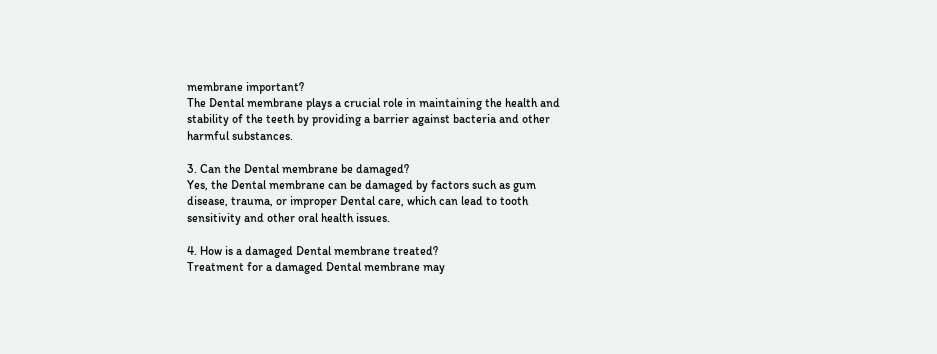membrane important?
The Dental membrane plays a crucial role in maintaining the health and stability of the teeth by providing a barrier against bacteria and other harmful substances.

3. Can the Dental membrane be damaged?
Yes, the Dental membrane can be damaged by factors such as gum disease, trauma, or improper Dental care, which can lead to tooth sensitivity and other oral health issues.

4. How is a damaged Dental membrane treated?
Treatment for a damaged Dental membrane may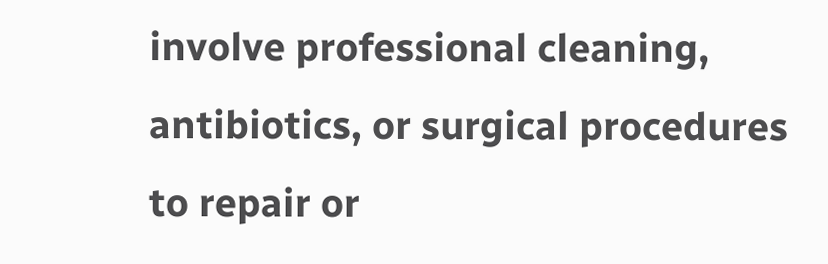involve professional cleaning, antibiotics, or surgical procedures to repair or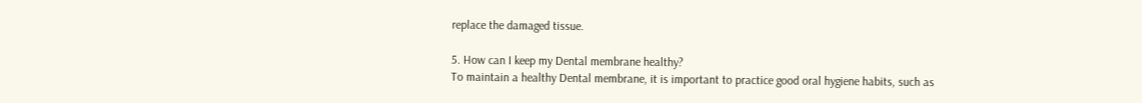replace the damaged tissue.

5. How can I keep my Dental membrane healthy?
To maintain a healthy Dental membrane, it is important to practice good oral hygiene habits, such as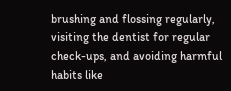brushing and flossing regularly, visiting the dentist for regular check-ups, and avoiding harmful habits like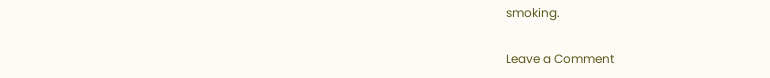smoking.

Leave a Comment